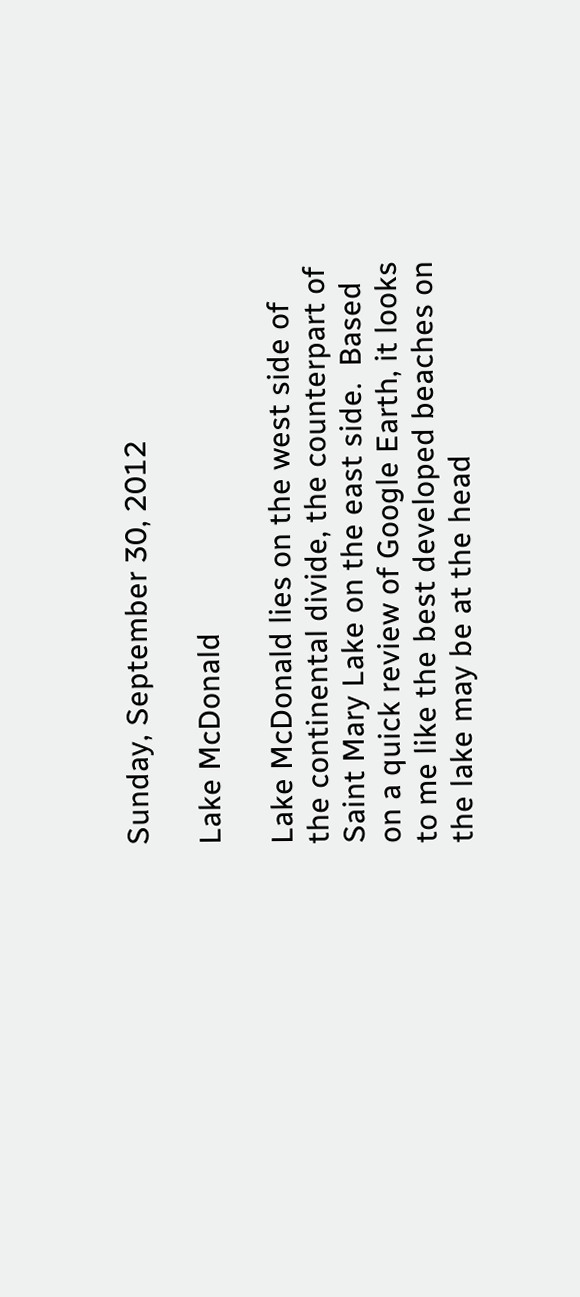Sunday, September 30, 2012

Lake McDonald

Lake McDonald lies on the west side of the continental divide, the counterpart of Saint Mary Lake on the east side.  Based on a quick review of Google Earth, it looks to me like the best developed beaches on the lake may be at the head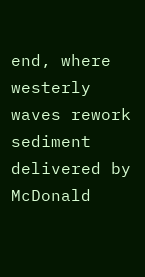end, where westerly waves rework sediment delivered by McDonald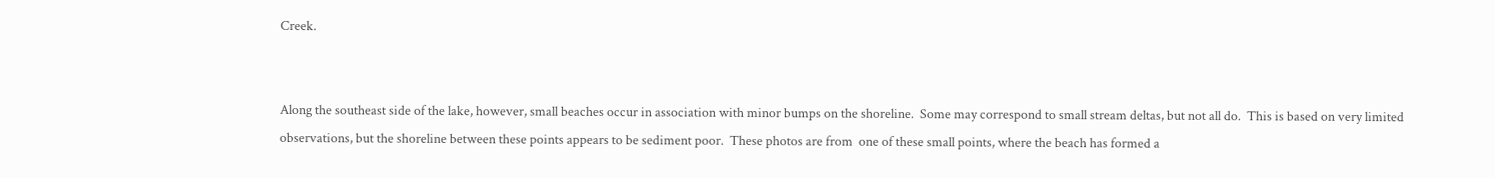Creek.


Along the southeast side of the lake, however, small beaches occur in association with minor bumps on the shoreline.  Some may correspond to small stream deltas, but not all do.  This is based on very limited observations, but the shoreline between these points appears to be sediment poor.  These photos are from  one of these small points, where the beach has formed a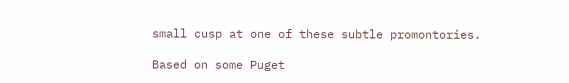small cusp at one of these subtle promontories.

Based on some Puget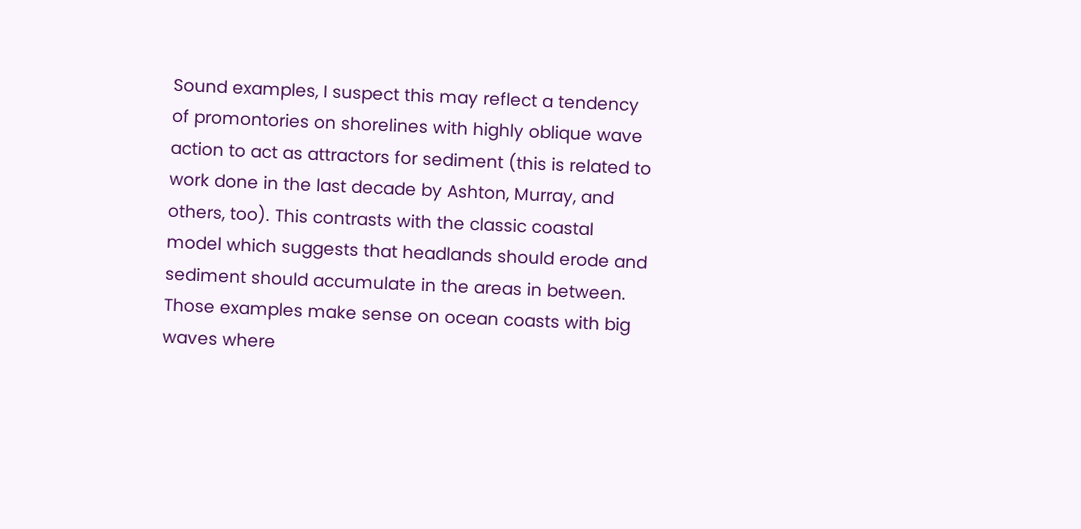Sound examples, I suspect this may reflect a tendency of promontories on shorelines with highly oblique wave action to act as attractors for sediment (this is related to work done in the last decade by Ashton, Murray, and others, too). This contrasts with the classic coastal model which suggests that headlands should erode and sediment should accumulate in the areas in between. Those examples make sense on ocean coasts with big waves where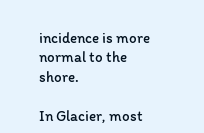incidence is more normal to the shore.

In Glacier, most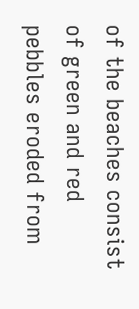of the beaches consist of green and red pebbles eroded from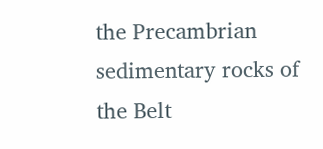the Precambrian sedimentary rocks of the Belt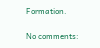Formation.

No comments: